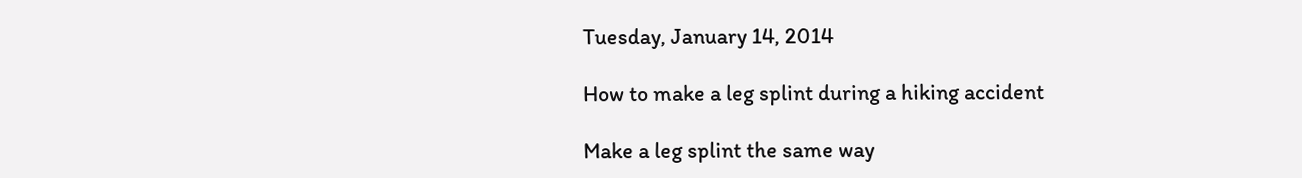Tuesday, January 14, 2014

How to make a leg splint during a hiking accident

Make a leg splint the same way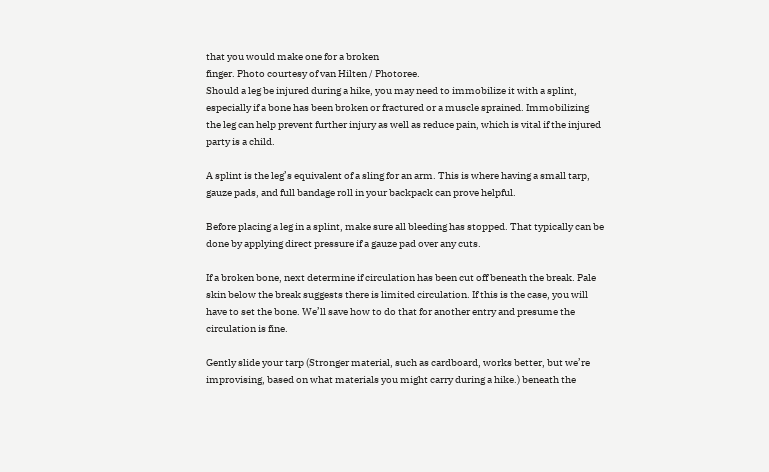that you would make one for a broken
finger. Photo courtesy of van Hilten / Photoree.
Should a leg be injured during a hike, you may need to immobilize it with a splint, especially if a bone has been broken or fractured or a muscle sprained. Immobilizing the leg can help prevent further injury as well as reduce pain, which is vital if the injured party is a child.

A splint is the leg’s equivalent of a sling for an arm. This is where having a small tarp, gauze pads, and full bandage roll in your backpack can prove helpful.

Before placing a leg in a splint, make sure all bleeding has stopped. That typically can be done by applying direct pressure if a gauze pad over any cuts.

If a broken bone, next determine if circulation has been cut off beneath the break. Pale skin below the break suggests there is limited circulation. If this is the case, you will have to set the bone. We’ll save how to do that for another entry and presume the circulation is fine.

Gently slide your tarp (Stronger material, such as cardboard, works better, but we’re improvising, based on what materials you might carry during a hike.) beneath the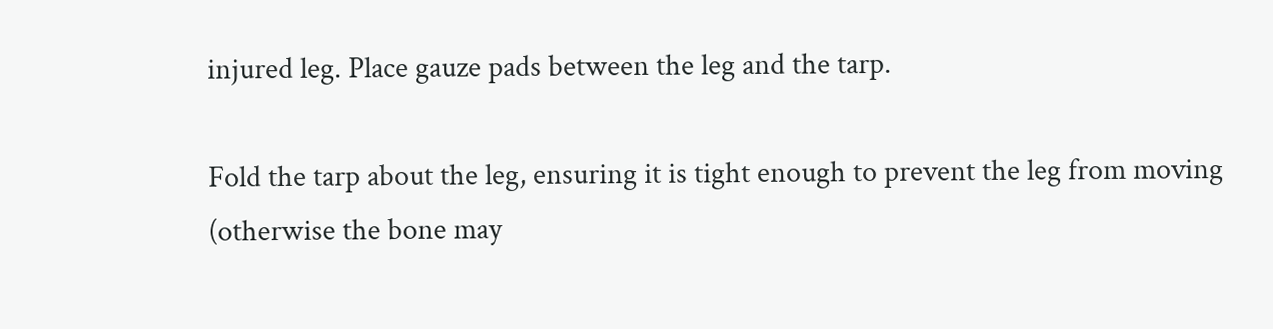injured leg. Place gauze pads between the leg and the tarp.

Fold the tarp about the leg, ensuring it is tight enough to prevent the leg from moving (otherwise the bone may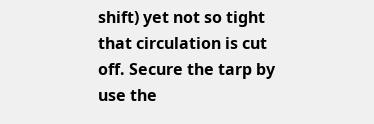shift) yet not so tight that circulation is cut off. Secure the tarp by use the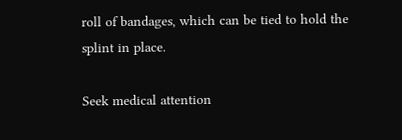roll of bandages, which can be tied to hold the splint in place.

Seek medical attention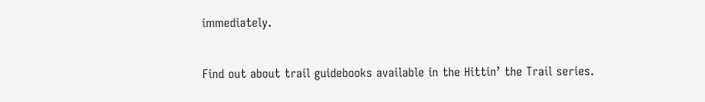immediately.

Find out about trail guidebooks available in the Hittin’ the Trail series.